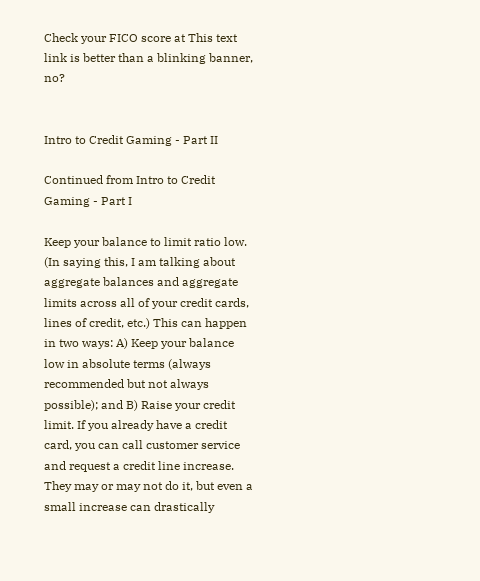Check your FICO score at This text link is better than a blinking banner, no?


Intro to Credit Gaming - Part II

Continued from Intro to Credit Gaming - Part I

Keep your balance to limit ratio low. (In saying this, I am talking about aggregate balances and aggregate limits across all of your credit cards, lines of credit, etc.) This can happen in two ways: A) Keep your balance low in absolute terms (always recommended but not always possible); and B) Raise your credit limit. If you already have a credit card, you can call customer service and request a credit line increase. They may or may not do it, but even a small increase can drastically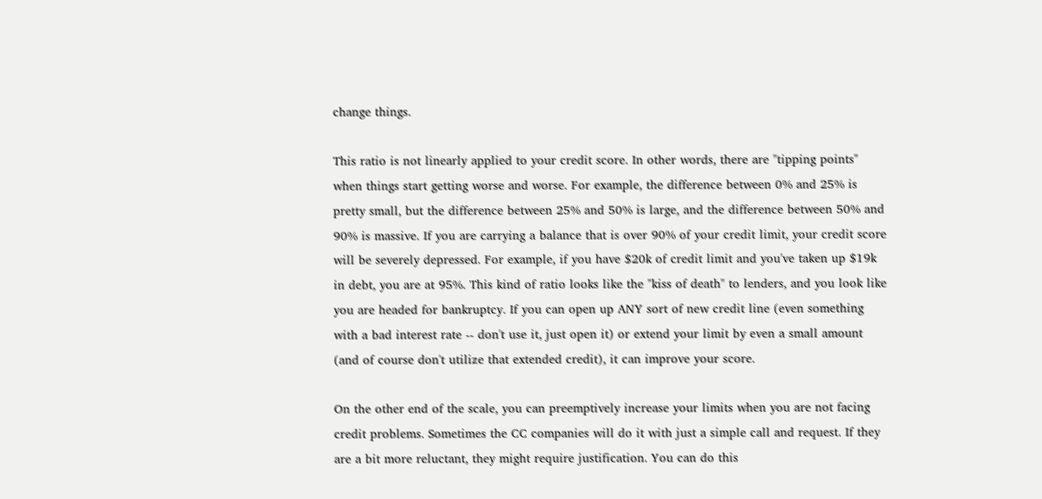change things.

This ratio is not linearly applied to your credit score. In other words, there are "tipping points" when things start getting worse and worse. For example, the difference between 0% and 25% is pretty small, but the difference between 25% and 50% is large, and the difference between 50% and 90% is massive. If you are carrying a balance that is over 90% of your credit limit, your credit score will be severely depressed. For example, if you have $20k of credit limit and you've taken up $19k in debt, you are at 95%. This kind of ratio looks like the "kiss of death" to lenders, and you look like you are headed for bankruptcy. If you can open up ANY sort of new credit line (even something with a bad interest rate -- don't use it, just open it) or extend your limit by even a small amount (and of course don't utilize that extended credit), it can improve your score.

On the other end of the scale, you can preemptively increase your limits when you are not facing credit problems. Sometimes the CC companies will do it with just a simple call and request. If they are a bit more reluctant, they might require justification. You can do this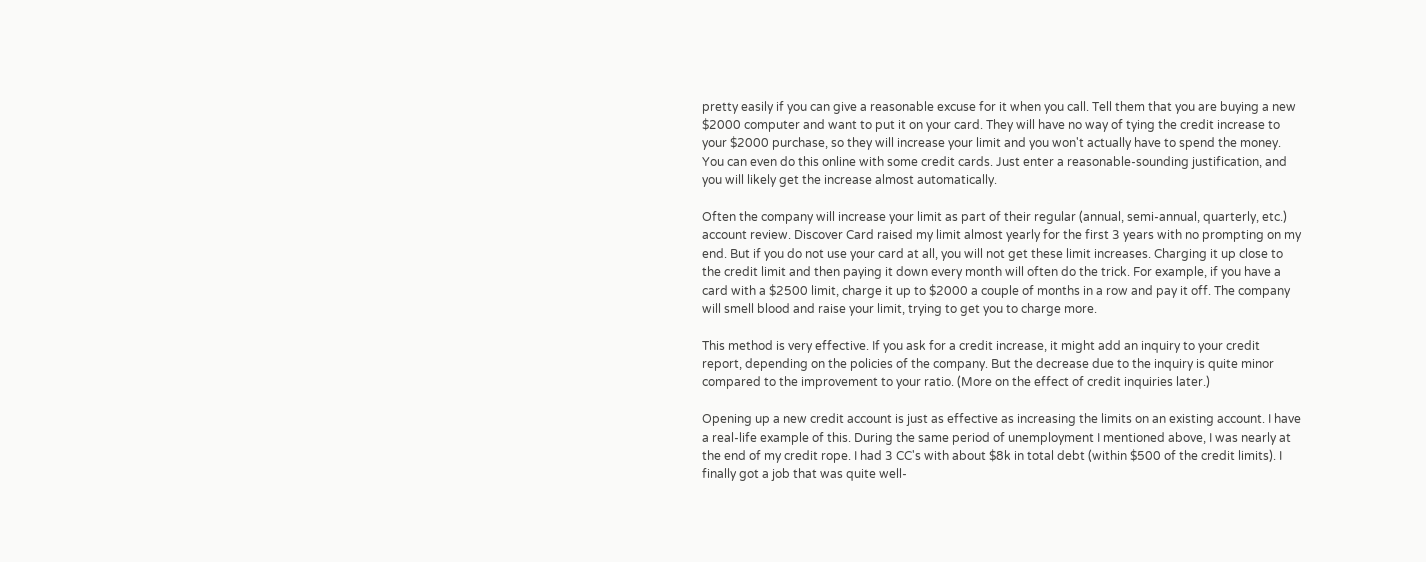pretty easily if you can give a reasonable excuse for it when you call. Tell them that you are buying a new $2000 computer and want to put it on your card. They will have no way of tying the credit increase to your $2000 purchase, so they will increase your limit and you won't actually have to spend the money. You can even do this online with some credit cards. Just enter a reasonable-sounding justification, and you will likely get the increase almost automatically.

Often the company will increase your limit as part of their regular (annual, semi-annual, quarterly, etc.) account review. Discover Card raised my limit almost yearly for the first 3 years with no prompting on my end. But if you do not use your card at all, you will not get these limit increases. Charging it up close to the credit limit and then paying it down every month will often do the trick. For example, if you have a card with a $2500 limit, charge it up to $2000 a couple of months in a row and pay it off. The company will smell blood and raise your limit, trying to get you to charge more.

This method is very effective. If you ask for a credit increase, it might add an inquiry to your credit report, depending on the policies of the company. But the decrease due to the inquiry is quite minor compared to the improvement to your ratio. (More on the effect of credit inquiries later.)

Opening up a new credit account is just as effective as increasing the limits on an existing account. I have a real-life example of this. During the same period of unemployment I mentioned above, I was nearly at the end of my credit rope. I had 3 CC's with about $8k in total debt (within $500 of the credit limits). I finally got a job that was quite well-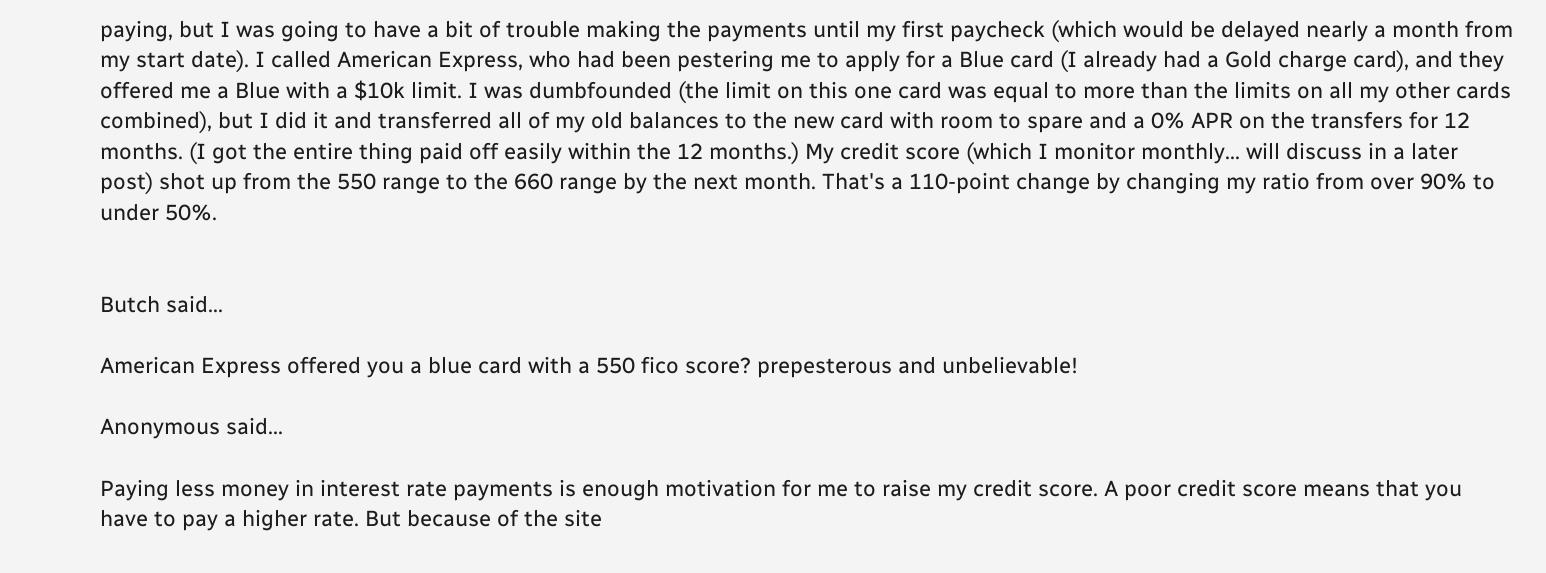paying, but I was going to have a bit of trouble making the payments until my first paycheck (which would be delayed nearly a month from my start date). I called American Express, who had been pestering me to apply for a Blue card (I already had a Gold charge card), and they offered me a Blue with a $10k limit. I was dumbfounded (the limit on this one card was equal to more than the limits on all my other cards combined), but I did it and transferred all of my old balances to the new card with room to spare and a 0% APR on the transfers for 12 months. (I got the entire thing paid off easily within the 12 months.) My credit score (which I monitor monthly... will discuss in a later post) shot up from the 550 range to the 660 range by the next month. That's a 110-point change by changing my ratio from over 90% to under 50%.


Butch said...

American Express offered you a blue card with a 550 fico score? prepesterous and unbelievable!

Anonymous said...

Paying less money in interest rate payments is enough motivation for me to raise my credit score. A poor credit score means that you have to pay a higher rate. But because of the site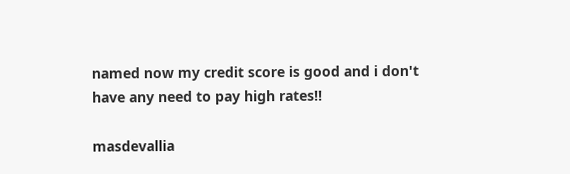named now my credit score is good and i don't have any need to pay high rates!!

masdevallia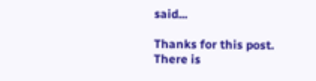said...

Thanks for this post. There is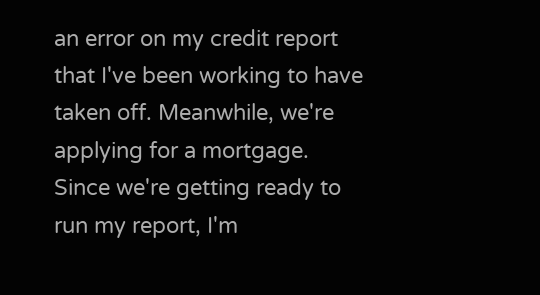an error on my credit report that I've been working to have taken off. Meanwhile, we're applying for a mortgage. Since we're getting ready to run my report, I'm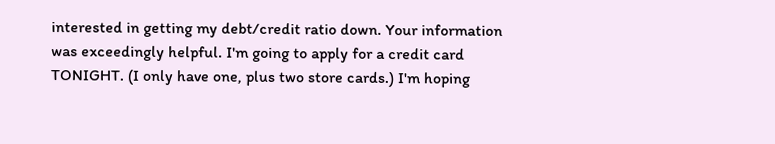interested in getting my debt/credit ratio down. Your information was exceedingly helpful. I'm going to apply for a credit card TONIGHT. (I only have one, plus two store cards.) I'm hoping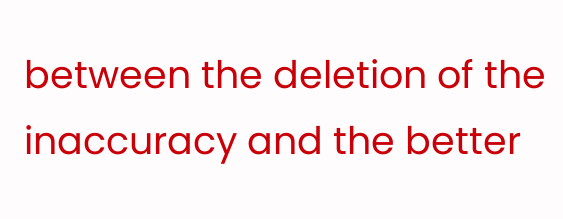between the deletion of the inaccuracy and the better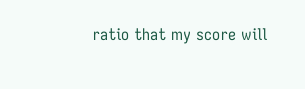ratio that my score will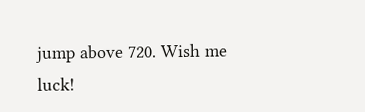jump above 720. Wish me luck!